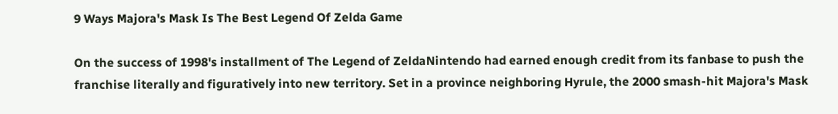9 Ways Majora's Mask Is The Best Legend Of Zelda Game

On the success of 1998's installment of The Legend of ZeldaNintendo had earned enough credit from its fanbase to push the franchise literally and figuratively into new territory. Set in a province neighboring Hyrule, the 2000 smash-hit Majora's Mask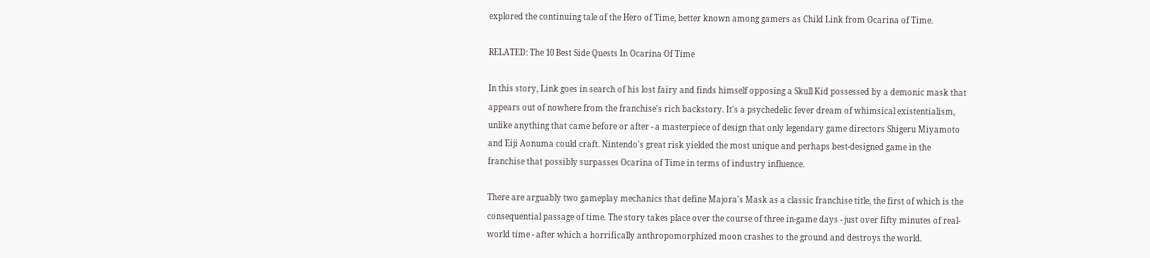explored the continuing tale of the Hero of Time, better known among gamers as Child Link from Ocarina of Time.

RELATED: The 10 Best Side Quests In Ocarina Of Time

In this story, Link goes in search of his lost fairy and finds himself opposing a Skull Kid possessed by a demonic mask that appears out of nowhere from the franchise's rich backstory. It's a psychedelic fever dream of whimsical existentialism, unlike anything that came before or after - a masterpiece of design that only legendary game directors Shigeru Miyamoto and Eiji Aonuma could craft. Nintendo's great risk yielded the most unique and perhaps best-designed game in the franchise that possibly surpasses Ocarina of Time in terms of industry influence.

There are arguably two gameplay mechanics that define Majora's Mask as a classic franchise title, the first of which is the consequential passage of time. The story takes place over the course of three in-game days - just over fifty minutes of real-world time - after which a horrifically anthropomorphized moon crashes to the ground and destroys the world.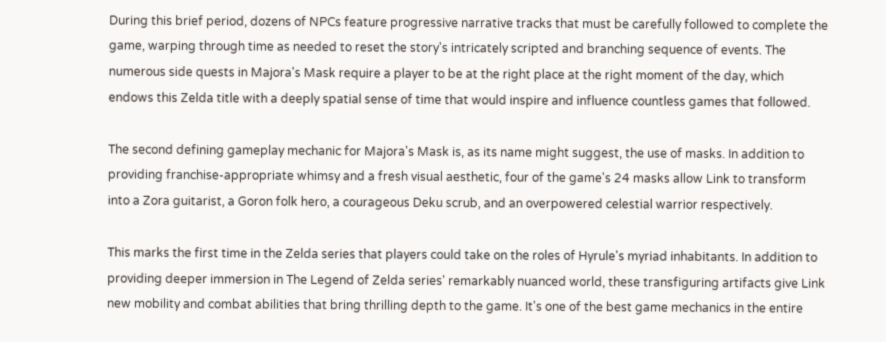During this brief period, dozens of NPCs feature progressive narrative tracks that must be carefully followed to complete the game, warping through time as needed to reset the story's intricately scripted and branching sequence of events. The numerous side quests in Majora's Mask require a player to be at the right place at the right moment of the day, which endows this Zelda title with a deeply spatial sense of time that would inspire and influence countless games that followed.

The second defining gameplay mechanic for Majora's Mask is, as its name might suggest, the use of masks. In addition to providing franchise-appropriate whimsy and a fresh visual aesthetic, four of the game's 24 masks allow Link to transform into a Zora guitarist, a Goron folk hero, a courageous Deku scrub, and an overpowered celestial warrior respectively.

This marks the first time in the Zelda series that players could take on the roles of Hyrule's myriad inhabitants. In addition to providing deeper immersion in The Legend of Zelda series' remarkably nuanced world, these transfiguring artifacts give Link new mobility and combat abilities that bring thrilling depth to the game. It's one of the best game mechanics in the entire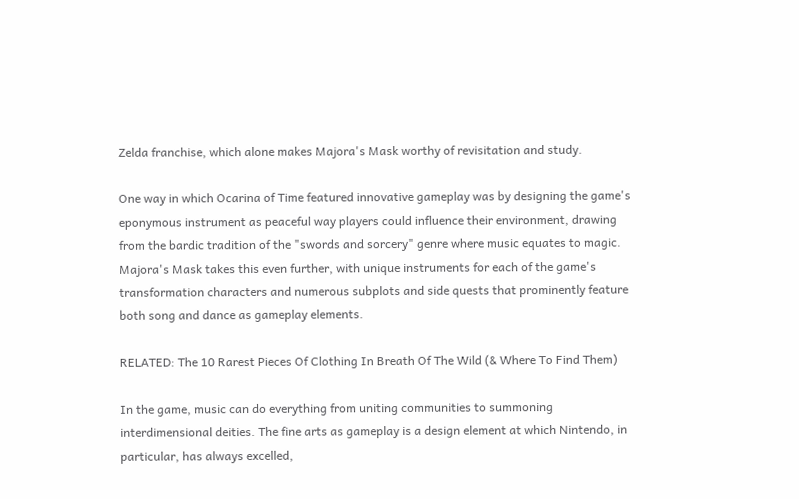Zelda franchise, which alone makes Majora's Mask worthy of revisitation and study.

One way in which Ocarina of Time featured innovative gameplay was by designing the game's eponymous instrument as peaceful way players could influence their environment, drawing from the bardic tradition of the "swords and sorcery" genre where music equates to magic. Majora's Mask takes this even further, with unique instruments for each of the game's transformation characters and numerous subplots and side quests that prominently feature both song and dance as gameplay elements.

RELATED: The 10 Rarest Pieces Of Clothing In Breath Of The Wild (& Where To Find Them)

In the game, music can do everything from uniting communities to summoning interdimensional deities. The fine arts as gameplay is a design element at which Nintendo, in particular, has always excelled,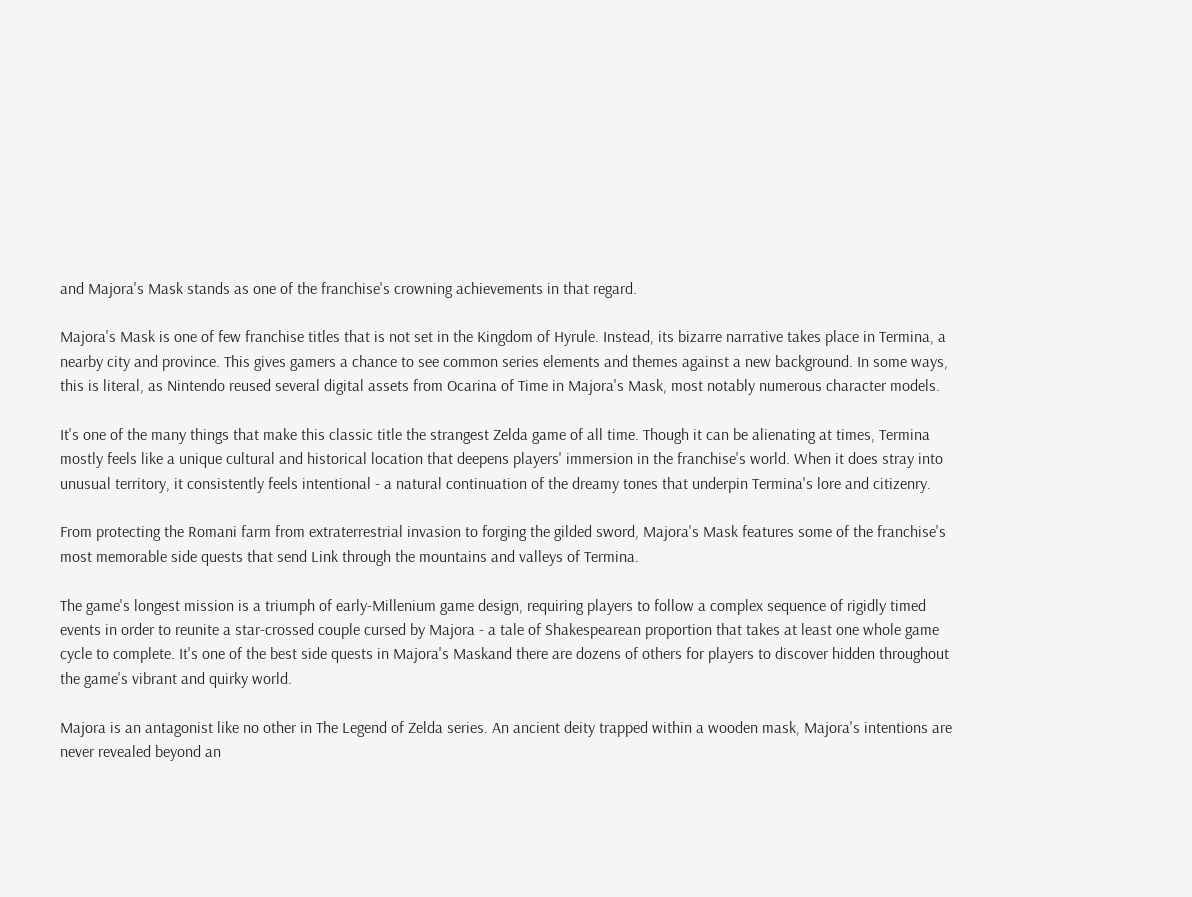and Majora's Mask stands as one of the franchise's crowning achievements in that regard.

Majora's Mask is one of few franchise titles that is not set in the Kingdom of Hyrule. Instead, its bizarre narrative takes place in Termina, a nearby city and province. This gives gamers a chance to see common series elements and themes against a new background. In some ways, this is literal, as Nintendo reused several digital assets from Ocarina of Time in Majora's Mask, most notably numerous character models.

It's one of the many things that make this classic title the strangest Zelda game of all time. Though it can be alienating at times, Termina mostly feels like a unique cultural and historical location that deepens players' immersion in the franchise's world. When it does stray into unusual territory, it consistently feels intentional - a natural continuation of the dreamy tones that underpin Termina's lore and citizenry.

From protecting the Romani farm from extraterrestrial invasion to forging the gilded sword, Majora's Mask features some of the franchise's most memorable side quests that send Link through the mountains and valleys of Termina.

The game's longest mission is a triumph of early-Millenium game design, requiring players to follow a complex sequence of rigidly timed events in order to reunite a star-crossed couple cursed by Majora - a tale of Shakespearean proportion that takes at least one whole game cycle to complete. It's one of the best side quests in Majora's Maskand there are dozens of others for players to discover hidden throughout the game's vibrant and quirky world.

Majora is an antagonist like no other in The Legend of Zelda series. An ancient deity trapped within a wooden mask, Majora's intentions are never revealed beyond an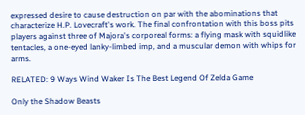expressed desire to cause destruction on par with the abominations that characterize H.P. Lovecraft's work. The final confrontation with this boss pits players against three of Majora's corporeal forms: a flying mask with squidlike tentacles, a one-eyed lanky-limbed imp, and a muscular demon with whips for arms.

RELATED: 9 Ways Wind Waker Is The Best Legend Of Zelda Game

Only the Shadow Beasts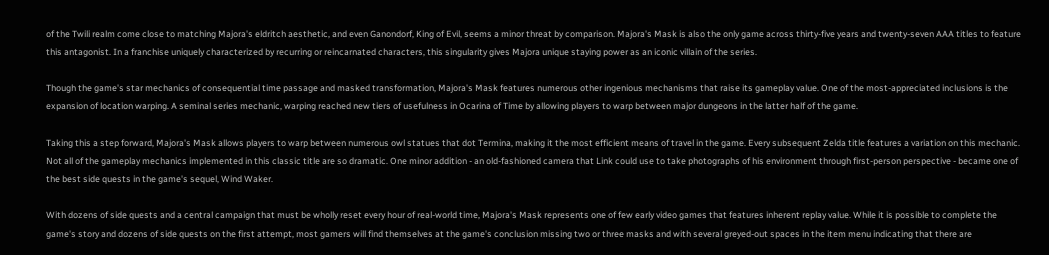of the Twili realm come close to matching Majora's eldritch aesthetic, and even Ganondorf, King of Evil, seems a minor threat by comparison. Majora's Mask is also the only game across thirty-five years and twenty-seven AAA titles to feature this antagonist. In a franchise uniquely characterized by recurring or reincarnated characters, this singularity gives Majora unique staying power as an iconic villain of the series.

Though the game's star mechanics of consequential time passage and masked transformation, Majora's Mask features numerous other ingenious mechanisms that raise its gameplay value. One of the most-appreciated inclusions is the expansion of location warping. A seminal series mechanic, warping reached new tiers of usefulness in Ocarina of Time by allowing players to warp between major dungeons in the latter half of the game.

Taking this a step forward, Majora's Mask allows players to warp between numerous owl statues that dot Termina, making it the most efficient means of travel in the game. Every subsequent Zelda title features a variation on this mechanic. Not all of the gameplay mechanics implemented in this classic title are so dramatic. One minor addition - an old-fashioned camera that Link could use to take photographs of his environment through first-person perspective - became one of the best side quests in the game's sequel, Wind Waker.

With dozens of side quests and a central campaign that must be wholly reset every hour of real-world time, Majora's Mask represents one of few early video games that features inherent replay value. While it is possible to complete the game's story and dozens of side quests on the first attempt, most gamers will find themselves at the game's conclusion missing two or three masks and with several greyed-out spaces in the item menu indicating that there are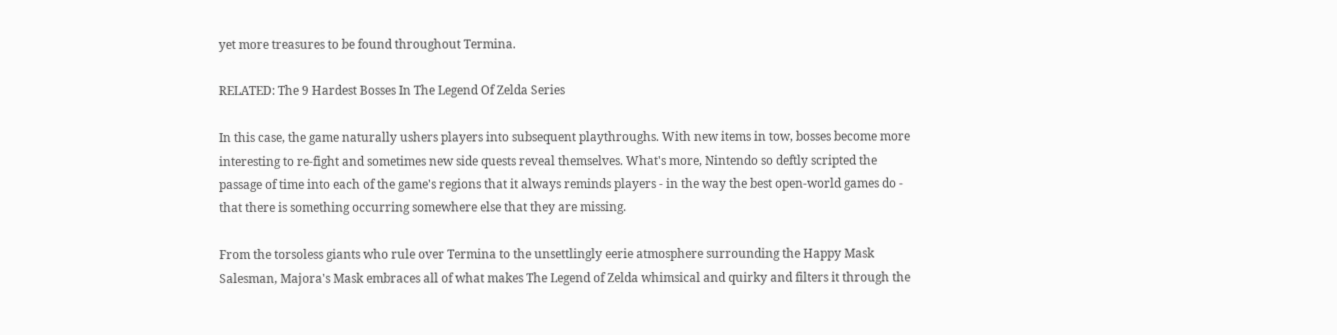yet more treasures to be found throughout Termina.

RELATED: The 9 Hardest Bosses In The Legend Of Zelda Series

In this case, the game naturally ushers players into subsequent playthroughs. With new items in tow, bosses become more interesting to re-fight and sometimes new side quests reveal themselves. What's more, Nintendo so deftly scripted the passage of time into each of the game's regions that it always reminds players - in the way the best open-world games do - that there is something occurring somewhere else that they are missing.

From the torsoless giants who rule over Termina to the unsettlingly eerie atmosphere surrounding the Happy Mask Salesman, Majora's Mask embraces all of what makes The Legend of Zelda whimsical and quirky and filters it through the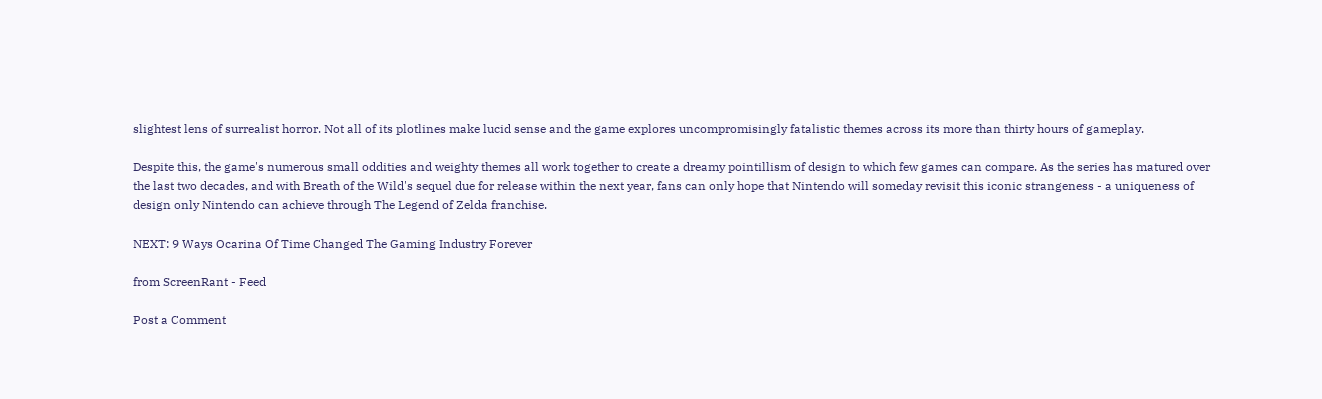slightest lens of surrealist horror. Not all of its plotlines make lucid sense and the game explores uncompromisingly fatalistic themes across its more than thirty hours of gameplay.

Despite this, the game's numerous small oddities and weighty themes all work together to create a dreamy pointillism of design to which few games can compare. As the series has matured over the last two decades, and with Breath of the Wild's sequel due for release within the next year, fans can only hope that Nintendo will someday revisit this iconic strangeness - a uniqueness of design only Nintendo can achieve through The Legend of Zelda franchise.

NEXT: 9 Ways Ocarina Of Time Changed The Gaming Industry Forever

from ScreenRant - Feed

Post a Comment